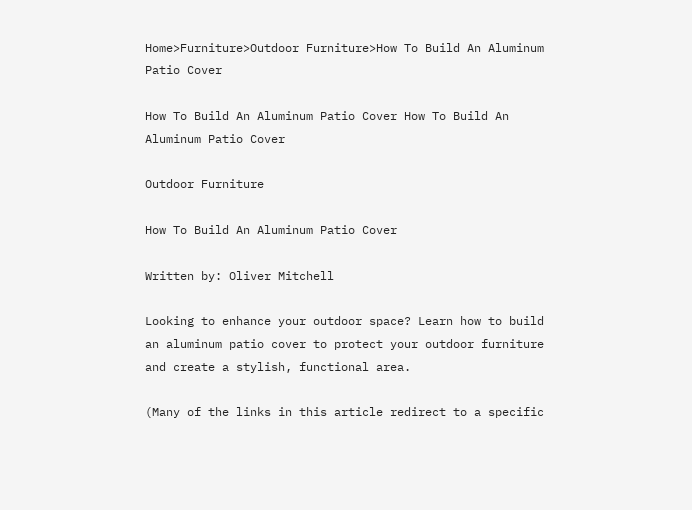Home>Furniture>Outdoor Furniture>How To Build An Aluminum Patio Cover

How To Build An Aluminum Patio Cover How To Build An Aluminum Patio Cover

Outdoor Furniture

How To Build An Aluminum Patio Cover

Written by: Oliver Mitchell

Looking to enhance your outdoor space? Learn how to build an aluminum patio cover to protect your outdoor furniture and create a stylish, functional area.

(Many of the links in this article redirect to a specific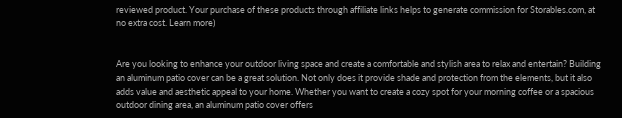reviewed product. Your purchase of these products through affiliate links helps to generate commission for Storables.com, at no extra cost. Learn more)


Are you looking to enhance your outdoor living space and create a comfortable and stylish area to relax and entertain? Building an aluminum patio cover can be a great solution. Not only does it provide shade and protection from the elements, but it also adds value and aesthetic appeal to your home. Whether you want to create a cozy spot for your morning coffee or a spacious outdoor dining area, an aluminum patio cover offers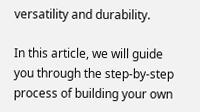versatility and durability.

In this article, we will guide you through the step-by-step process of building your own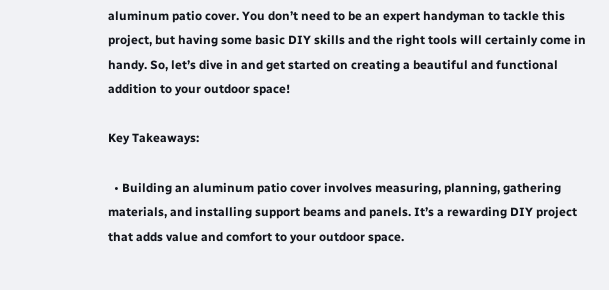aluminum patio cover. You don’t need to be an expert handyman to tackle this project, but having some basic DIY skills and the right tools will certainly come in handy. So, let’s dive in and get started on creating a beautiful and functional addition to your outdoor space!

Key Takeaways:

  • Building an aluminum patio cover involves measuring, planning, gathering materials, and installing support beams and panels. It’s a rewarding DIY project that adds value and comfort to your outdoor space.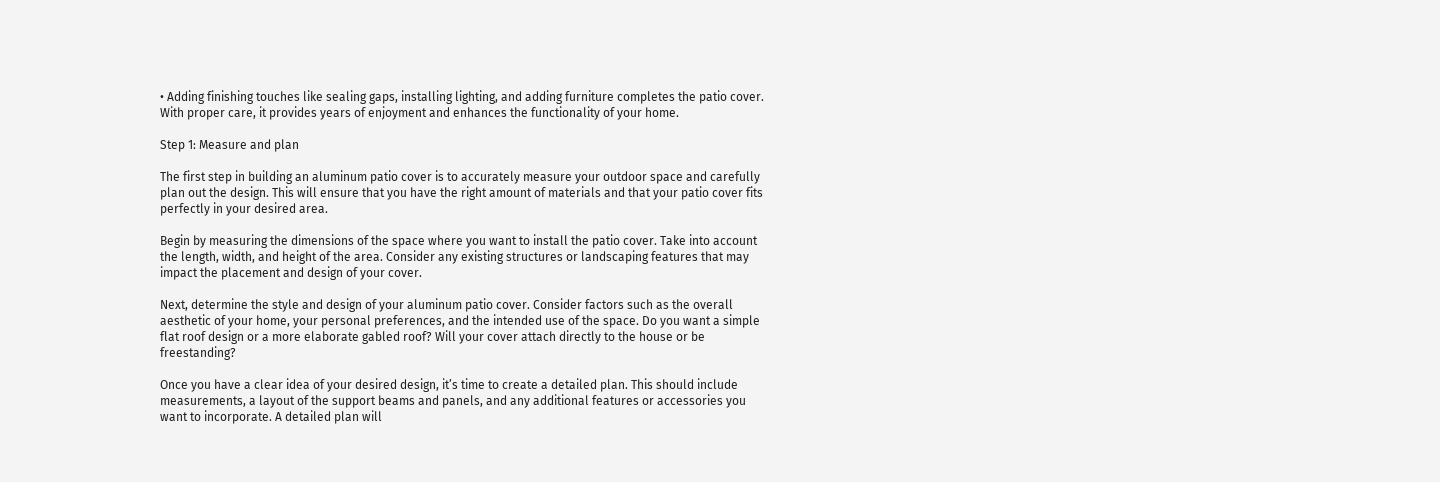• Adding finishing touches like sealing gaps, installing lighting, and adding furniture completes the patio cover. With proper care, it provides years of enjoyment and enhances the functionality of your home.

Step 1: Measure and plan

The first step in building an aluminum patio cover is to accurately measure your outdoor space and carefully plan out the design. This will ensure that you have the right amount of materials and that your patio cover fits perfectly in your desired area.

Begin by measuring the dimensions of the space where you want to install the patio cover. Take into account the length, width, and height of the area. Consider any existing structures or landscaping features that may impact the placement and design of your cover.

Next, determine the style and design of your aluminum patio cover. Consider factors such as the overall aesthetic of your home, your personal preferences, and the intended use of the space. Do you want a simple flat roof design or a more elaborate gabled roof? Will your cover attach directly to the house or be freestanding?

Once you have a clear idea of your desired design, it’s time to create a detailed plan. This should include measurements, a layout of the support beams and panels, and any additional features or accessories you want to incorporate. A detailed plan will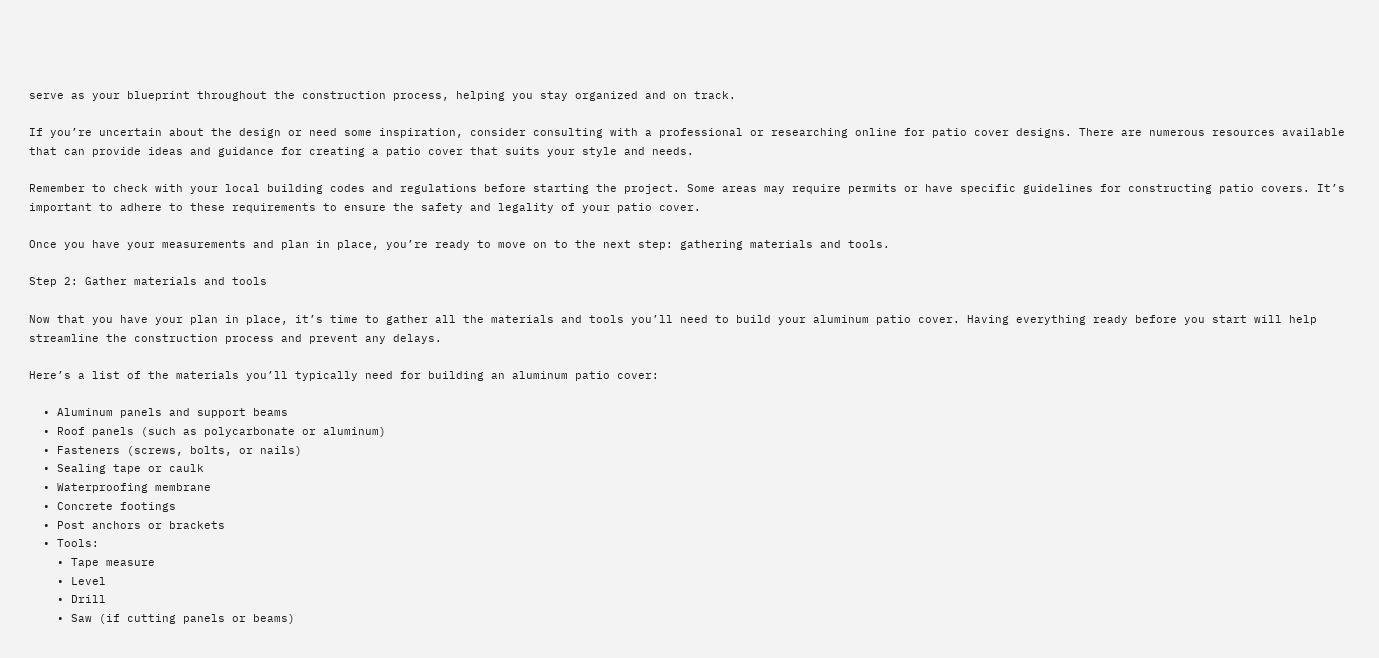serve as your blueprint throughout the construction process, helping you stay organized and on track.

If you’re uncertain about the design or need some inspiration, consider consulting with a professional or researching online for patio cover designs. There are numerous resources available that can provide ideas and guidance for creating a patio cover that suits your style and needs.

Remember to check with your local building codes and regulations before starting the project. Some areas may require permits or have specific guidelines for constructing patio covers. It’s important to adhere to these requirements to ensure the safety and legality of your patio cover.

Once you have your measurements and plan in place, you’re ready to move on to the next step: gathering materials and tools.

Step 2: Gather materials and tools

Now that you have your plan in place, it’s time to gather all the materials and tools you’ll need to build your aluminum patio cover. Having everything ready before you start will help streamline the construction process and prevent any delays.

Here’s a list of the materials you’ll typically need for building an aluminum patio cover:

  • Aluminum panels and support beams
  • Roof panels (such as polycarbonate or aluminum)
  • Fasteners (screws, bolts, or nails)
  • Sealing tape or caulk
  • Waterproofing membrane
  • Concrete footings
  • Post anchors or brackets
  • Tools:
    • Tape measure
    • Level
    • Drill
    • Saw (if cutting panels or beams)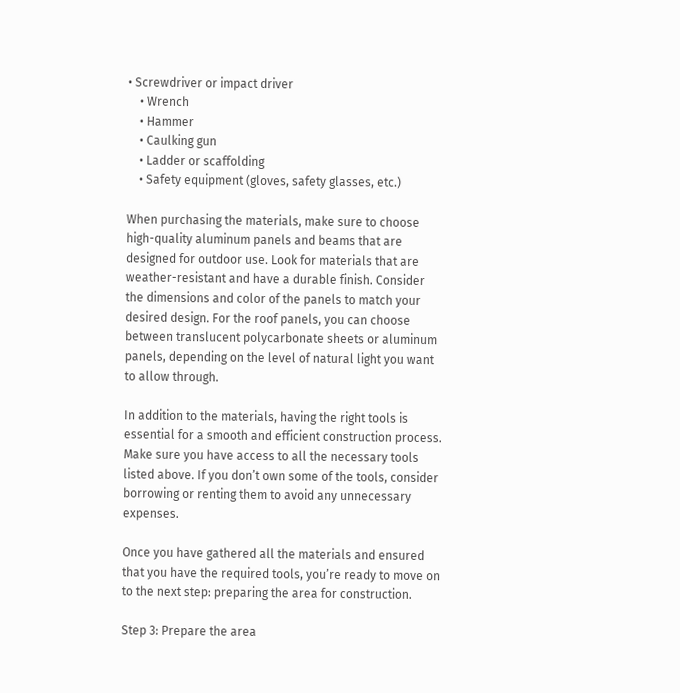• Screwdriver or impact driver
    • Wrench
    • Hammer
    • Caulking gun
    • Ladder or scaffolding
    • Safety equipment (gloves, safety glasses, etc.)

When purchasing the materials, make sure to choose high-quality aluminum panels and beams that are designed for outdoor use. Look for materials that are weather-resistant and have a durable finish. Consider the dimensions and color of the panels to match your desired design. For the roof panels, you can choose between translucent polycarbonate sheets or aluminum panels, depending on the level of natural light you want to allow through.

In addition to the materials, having the right tools is essential for a smooth and efficient construction process. Make sure you have access to all the necessary tools listed above. If you don’t own some of the tools, consider borrowing or renting them to avoid any unnecessary expenses.

Once you have gathered all the materials and ensured that you have the required tools, you’re ready to move on to the next step: preparing the area for construction.

Step 3: Prepare the area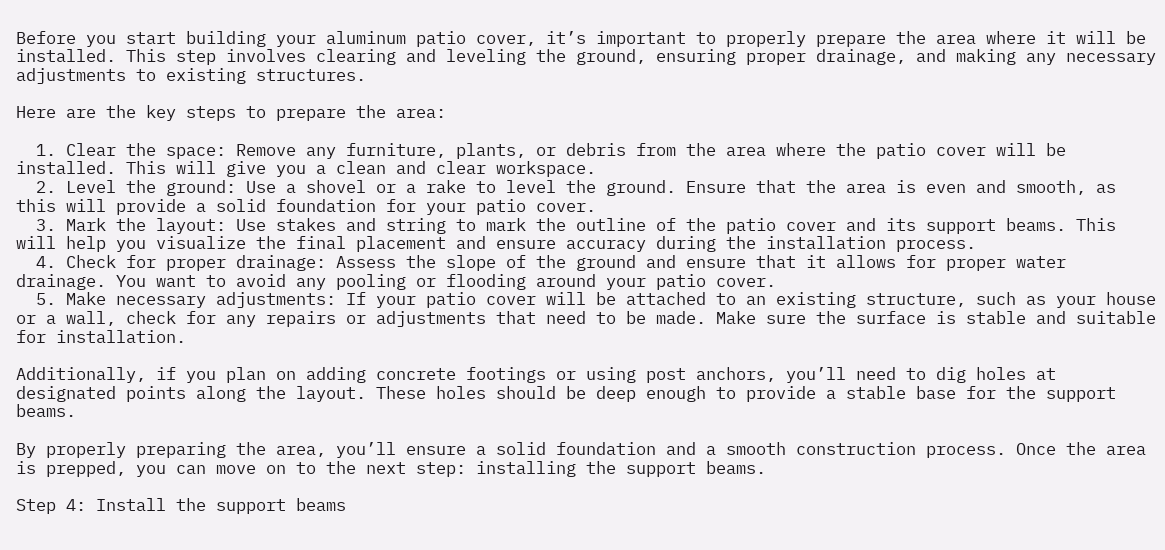Before you start building your aluminum patio cover, it’s important to properly prepare the area where it will be installed. This step involves clearing and leveling the ground, ensuring proper drainage, and making any necessary adjustments to existing structures.

Here are the key steps to prepare the area:

  1. Clear the space: Remove any furniture, plants, or debris from the area where the patio cover will be installed. This will give you a clean and clear workspace.
  2. Level the ground: Use a shovel or a rake to level the ground. Ensure that the area is even and smooth, as this will provide a solid foundation for your patio cover.
  3. Mark the layout: Use stakes and string to mark the outline of the patio cover and its support beams. This will help you visualize the final placement and ensure accuracy during the installation process.
  4. Check for proper drainage: Assess the slope of the ground and ensure that it allows for proper water drainage. You want to avoid any pooling or flooding around your patio cover.
  5. Make necessary adjustments: If your patio cover will be attached to an existing structure, such as your house or a wall, check for any repairs or adjustments that need to be made. Make sure the surface is stable and suitable for installation.

Additionally, if you plan on adding concrete footings or using post anchors, you’ll need to dig holes at designated points along the layout. These holes should be deep enough to provide a stable base for the support beams.

By properly preparing the area, you’ll ensure a solid foundation and a smooth construction process. Once the area is prepped, you can move on to the next step: installing the support beams.

Step 4: Install the support beams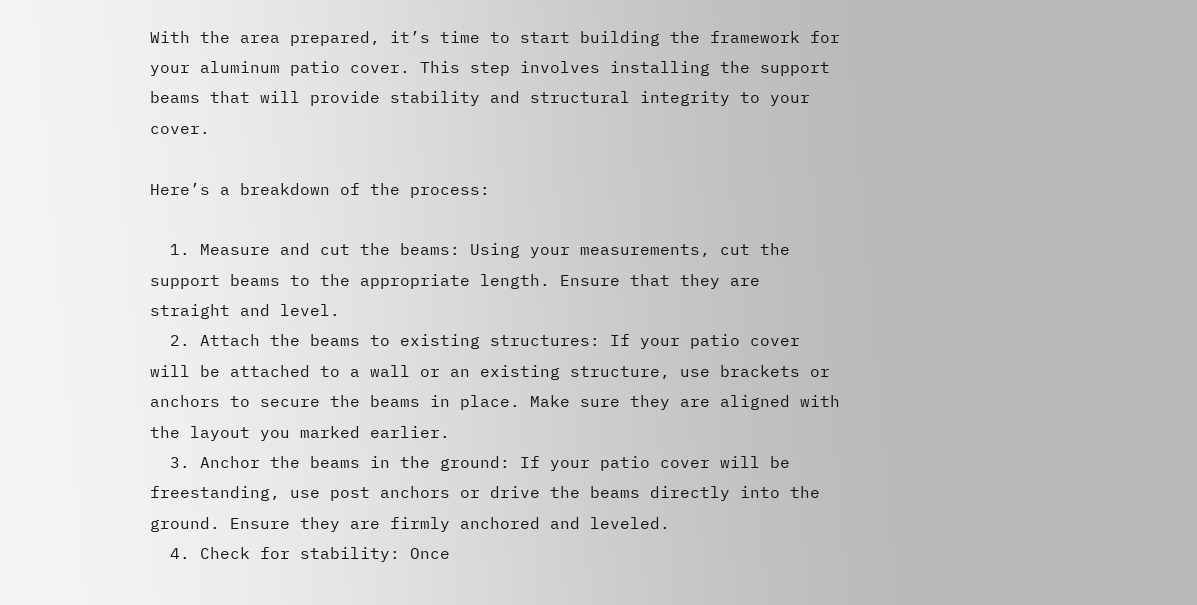With the area prepared, it’s time to start building the framework for your aluminum patio cover. This step involves installing the support beams that will provide stability and structural integrity to your cover.

Here’s a breakdown of the process:

  1. Measure and cut the beams: Using your measurements, cut the support beams to the appropriate length. Ensure that they are straight and level.
  2. Attach the beams to existing structures: If your patio cover will be attached to a wall or an existing structure, use brackets or anchors to secure the beams in place. Make sure they are aligned with the layout you marked earlier.
  3. Anchor the beams in the ground: If your patio cover will be freestanding, use post anchors or drive the beams directly into the ground. Ensure they are firmly anchored and leveled.
  4. Check for stability: Once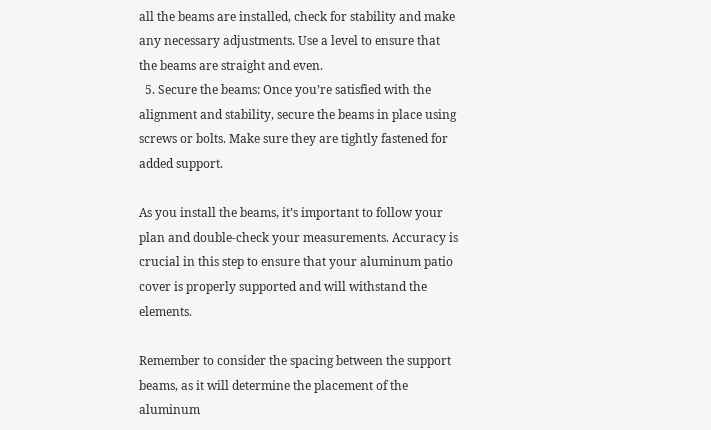all the beams are installed, check for stability and make any necessary adjustments. Use a level to ensure that the beams are straight and even.
  5. Secure the beams: Once you’re satisfied with the alignment and stability, secure the beams in place using screws or bolts. Make sure they are tightly fastened for added support.

As you install the beams, it’s important to follow your plan and double-check your measurements. Accuracy is crucial in this step to ensure that your aluminum patio cover is properly supported and will withstand the elements.

Remember to consider the spacing between the support beams, as it will determine the placement of the aluminum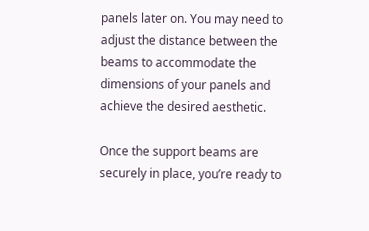panels later on. You may need to adjust the distance between the beams to accommodate the dimensions of your panels and achieve the desired aesthetic.

Once the support beams are securely in place, you’re ready to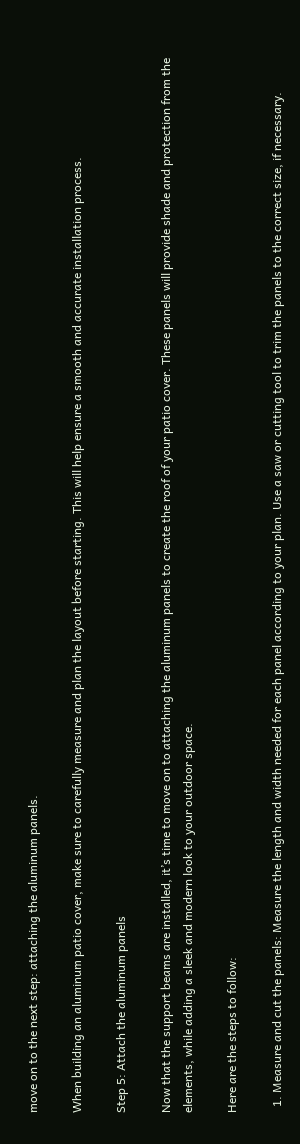move on to the next step: attaching the aluminum panels.

When building an aluminum patio cover, make sure to carefully measure and plan the layout before starting. This will help ensure a smooth and accurate installation process.

Step 5: Attach the aluminum panels

Now that the support beams are installed, it’s time to move on to attaching the aluminum panels to create the roof of your patio cover. These panels will provide shade and protection from the elements, while adding a sleek and modern look to your outdoor space.

Here are the steps to follow:

  1. Measure and cut the panels: Measure the length and width needed for each panel according to your plan. Use a saw or cutting tool to trim the panels to the correct size, if necessary.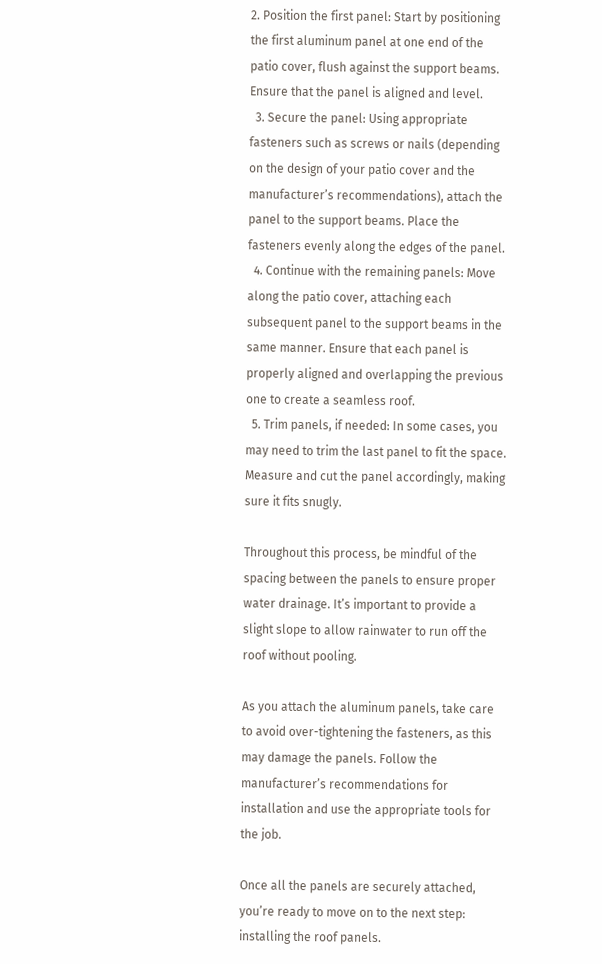2. Position the first panel: Start by positioning the first aluminum panel at one end of the patio cover, flush against the support beams. Ensure that the panel is aligned and level.
  3. Secure the panel: Using appropriate fasteners such as screws or nails (depending on the design of your patio cover and the manufacturer’s recommendations), attach the panel to the support beams. Place the fasteners evenly along the edges of the panel.
  4. Continue with the remaining panels: Move along the patio cover, attaching each subsequent panel to the support beams in the same manner. Ensure that each panel is properly aligned and overlapping the previous one to create a seamless roof.
  5. Trim panels, if needed: In some cases, you may need to trim the last panel to fit the space. Measure and cut the panel accordingly, making sure it fits snugly.

Throughout this process, be mindful of the spacing between the panels to ensure proper water drainage. It’s important to provide a slight slope to allow rainwater to run off the roof without pooling.

As you attach the aluminum panels, take care to avoid over-tightening the fasteners, as this may damage the panels. Follow the manufacturer’s recommendations for installation and use the appropriate tools for the job.

Once all the panels are securely attached, you’re ready to move on to the next step: installing the roof panels.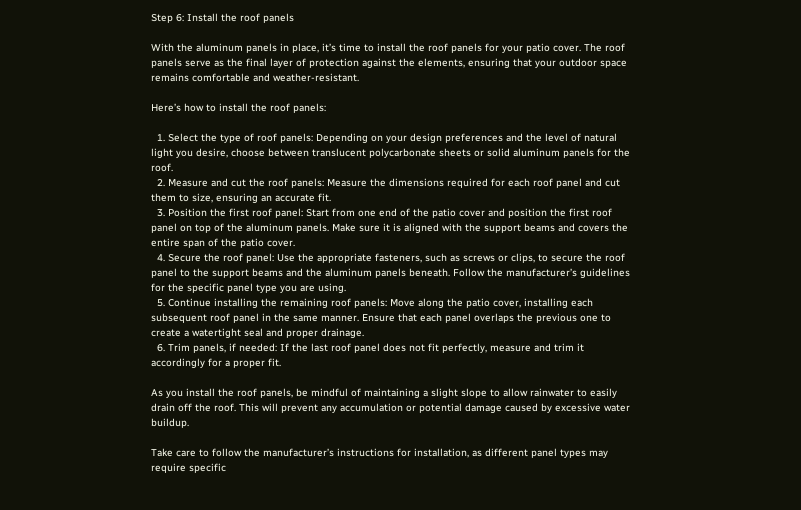Step 6: Install the roof panels

With the aluminum panels in place, it’s time to install the roof panels for your patio cover. The roof panels serve as the final layer of protection against the elements, ensuring that your outdoor space remains comfortable and weather-resistant.

Here’s how to install the roof panels:

  1. Select the type of roof panels: Depending on your design preferences and the level of natural light you desire, choose between translucent polycarbonate sheets or solid aluminum panels for the roof.
  2. Measure and cut the roof panels: Measure the dimensions required for each roof panel and cut them to size, ensuring an accurate fit.
  3. Position the first roof panel: Start from one end of the patio cover and position the first roof panel on top of the aluminum panels. Make sure it is aligned with the support beams and covers the entire span of the patio cover.
  4. Secure the roof panel: Use the appropriate fasteners, such as screws or clips, to secure the roof panel to the support beams and the aluminum panels beneath. Follow the manufacturer’s guidelines for the specific panel type you are using.
  5. Continue installing the remaining roof panels: Move along the patio cover, installing each subsequent roof panel in the same manner. Ensure that each panel overlaps the previous one to create a watertight seal and proper drainage.
  6. Trim panels, if needed: If the last roof panel does not fit perfectly, measure and trim it accordingly for a proper fit.

As you install the roof panels, be mindful of maintaining a slight slope to allow rainwater to easily drain off the roof. This will prevent any accumulation or potential damage caused by excessive water buildup.

Take care to follow the manufacturer’s instructions for installation, as different panel types may require specific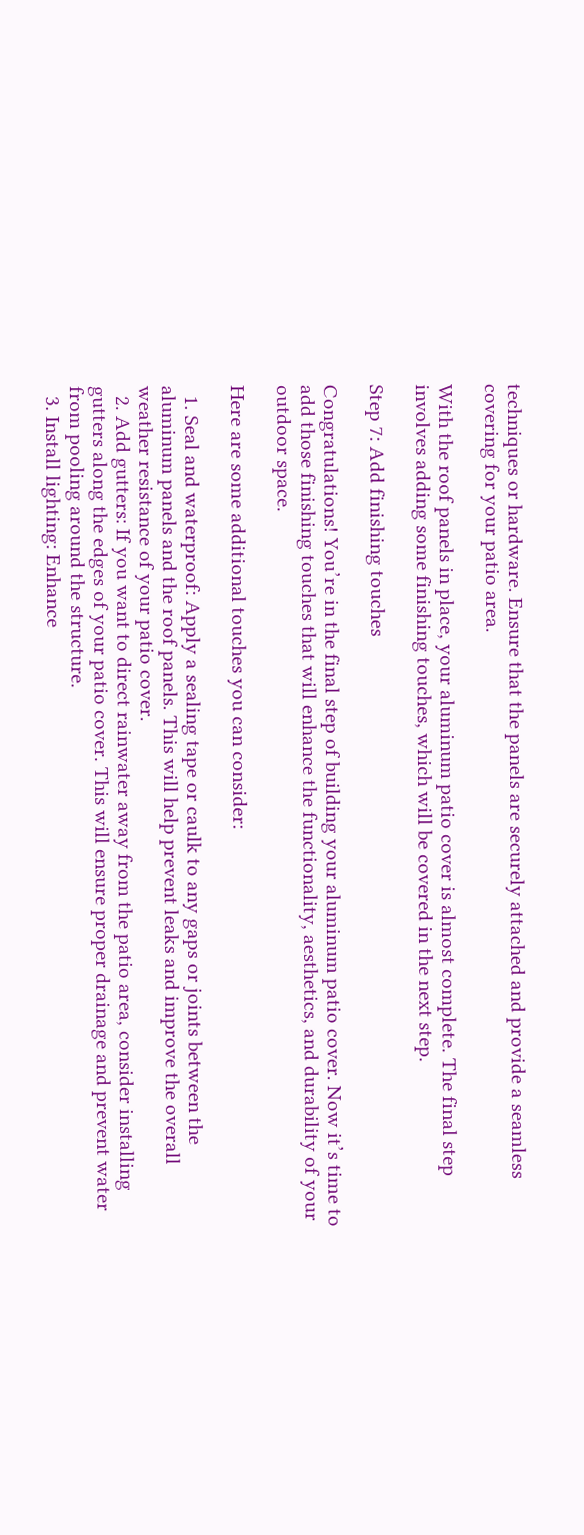techniques or hardware. Ensure that the panels are securely attached and provide a seamless covering for your patio area.

With the roof panels in place, your aluminum patio cover is almost complete. The final step involves adding some finishing touches, which will be covered in the next step.

Step 7: Add finishing touches

Congratulations! You’re in the final step of building your aluminum patio cover. Now it’s time to add those finishing touches that will enhance the functionality, aesthetics, and durability of your outdoor space.

Here are some additional touches you can consider:

  1. Seal and waterproof: Apply a sealing tape or caulk to any gaps or joints between the aluminum panels and the roof panels. This will help prevent leaks and improve the overall weather resistance of your patio cover.
  2. Add gutters: If you want to direct rainwater away from the patio area, consider installing gutters along the edges of your patio cover. This will ensure proper drainage and prevent water from pooling around the structure.
  3. Install lighting: Enhance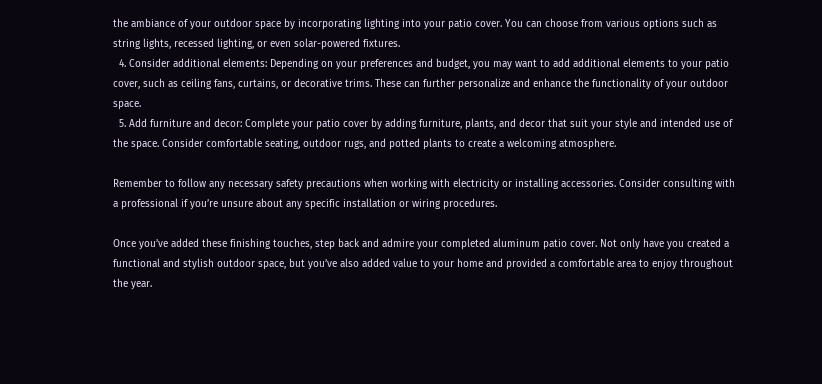the ambiance of your outdoor space by incorporating lighting into your patio cover. You can choose from various options such as string lights, recessed lighting, or even solar-powered fixtures.
  4. Consider additional elements: Depending on your preferences and budget, you may want to add additional elements to your patio cover, such as ceiling fans, curtains, or decorative trims. These can further personalize and enhance the functionality of your outdoor space.
  5. Add furniture and decor: Complete your patio cover by adding furniture, plants, and decor that suit your style and intended use of the space. Consider comfortable seating, outdoor rugs, and potted plants to create a welcoming atmosphere.

Remember to follow any necessary safety precautions when working with electricity or installing accessories. Consider consulting with a professional if you’re unsure about any specific installation or wiring procedures.

Once you’ve added these finishing touches, step back and admire your completed aluminum patio cover. Not only have you created a functional and stylish outdoor space, but you’ve also added value to your home and provided a comfortable area to enjoy throughout the year.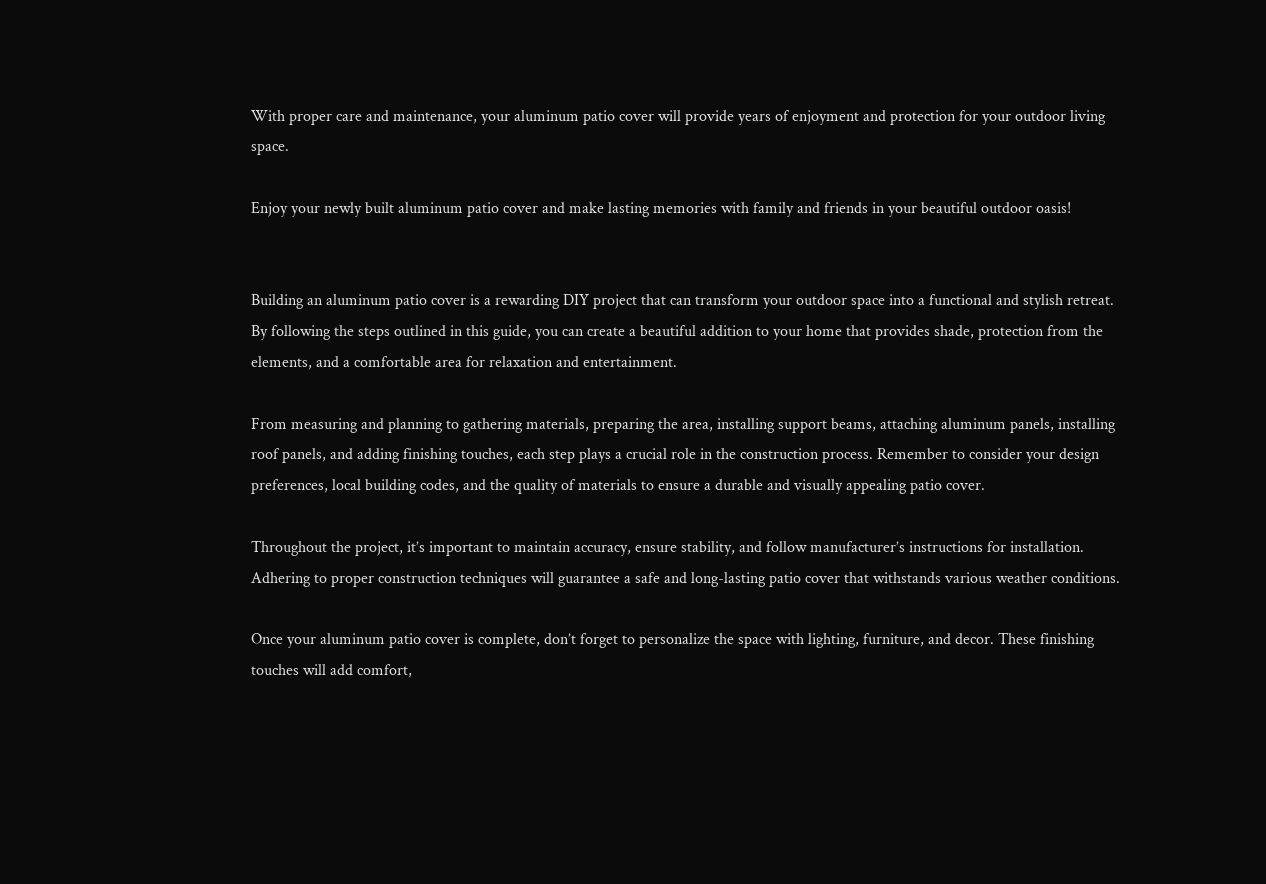With proper care and maintenance, your aluminum patio cover will provide years of enjoyment and protection for your outdoor living space.

Enjoy your newly built aluminum patio cover and make lasting memories with family and friends in your beautiful outdoor oasis!


Building an aluminum patio cover is a rewarding DIY project that can transform your outdoor space into a functional and stylish retreat. By following the steps outlined in this guide, you can create a beautiful addition to your home that provides shade, protection from the elements, and a comfortable area for relaxation and entertainment.

From measuring and planning to gathering materials, preparing the area, installing support beams, attaching aluminum panels, installing roof panels, and adding finishing touches, each step plays a crucial role in the construction process. Remember to consider your design preferences, local building codes, and the quality of materials to ensure a durable and visually appealing patio cover.

Throughout the project, it’s important to maintain accuracy, ensure stability, and follow manufacturer’s instructions for installation. Adhering to proper construction techniques will guarantee a safe and long-lasting patio cover that withstands various weather conditions.

Once your aluminum patio cover is complete, don’t forget to personalize the space with lighting, furniture, and decor. These finishing touches will add comfort,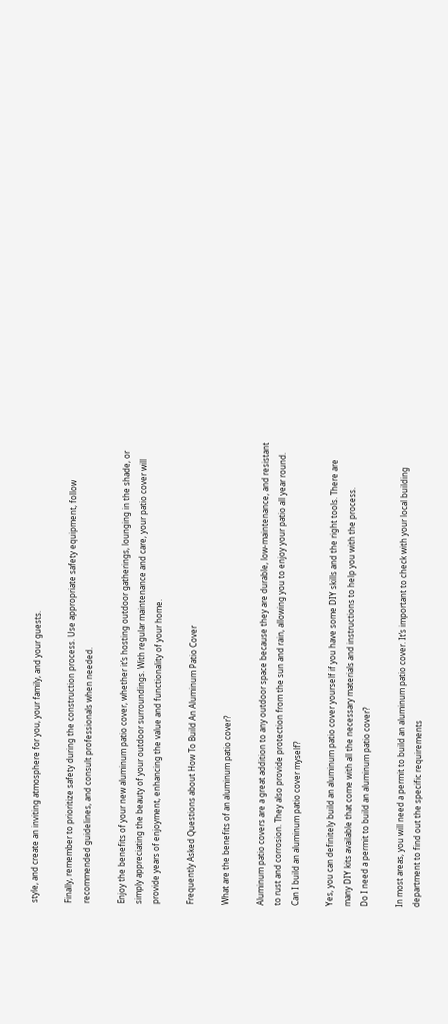style, and create an inviting atmosphere for you, your family, and your guests.

Finally, remember to prioritize safety during the construction process. Use appropriate safety equipment, follow recommended guidelines, and consult professionals when needed.

Enjoy the benefits of your new aluminum patio cover, whether it’s hosting outdoor gatherings, lounging in the shade, or simply appreciating the beauty of your outdoor surroundings. With regular maintenance and care, your patio cover will provide years of enjoyment, enhancing the value and functionality of your home.

Frequently Asked Questions about How To Build An Aluminum Patio Cover

What are the benefits of an aluminum patio cover?

Aluminum patio covers are a great addition to any outdoor space because they are durable, low-maintenance, and resistant to rust and corrosion. They also provide protection from the sun and rain, allowing you to enjoy your patio all year round.
Can I build an aluminum patio cover myself?

Yes, you can definitely build an aluminum patio cover yourself if you have some DIY skills and the right tools. There are many DIY kits available that come with all the necessary materials and instructions to help you with the process.
Do I need a permit to build an aluminum patio cover?

In most areas, you will need a permit to build an aluminum patio cover. It’s important to check with your local building department to find out the specific requirements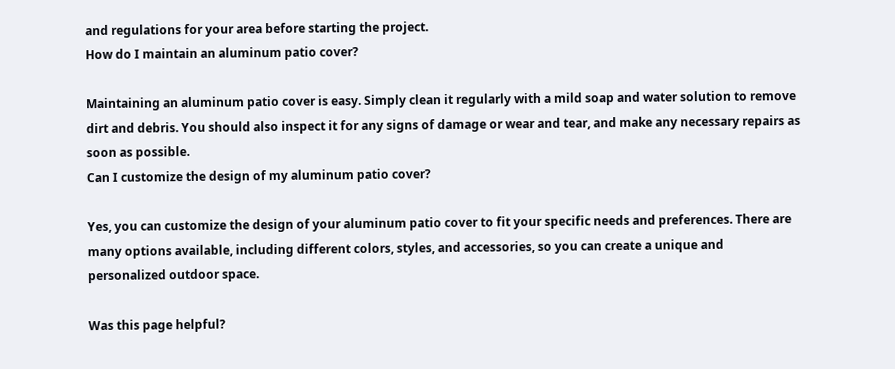and regulations for your area before starting the project.
How do I maintain an aluminum patio cover?

Maintaining an aluminum patio cover is easy. Simply clean it regularly with a mild soap and water solution to remove dirt and debris. You should also inspect it for any signs of damage or wear and tear, and make any necessary repairs as soon as possible.
Can I customize the design of my aluminum patio cover?

Yes, you can customize the design of your aluminum patio cover to fit your specific needs and preferences. There are many options available, including different colors, styles, and accessories, so you can create a unique and personalized outdoor space.

Was this page helpful?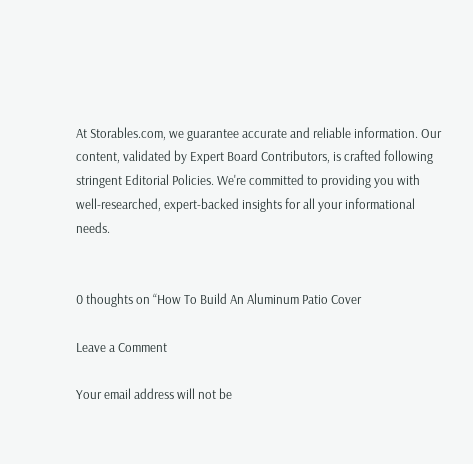At Storables.com, we guarantee accurate and reliable information. Our content, validated by Expert Board Contributors, is crafted following stringent Editorial Policies. We're committed to providing you with well-researched, expert-backed insights for all your informational needs.


0 thoughts on “How To Build An Aluminum Patio Cover

Leave a Comment

Your email address will not be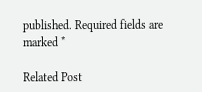published. Required fields are marked *

Related Post